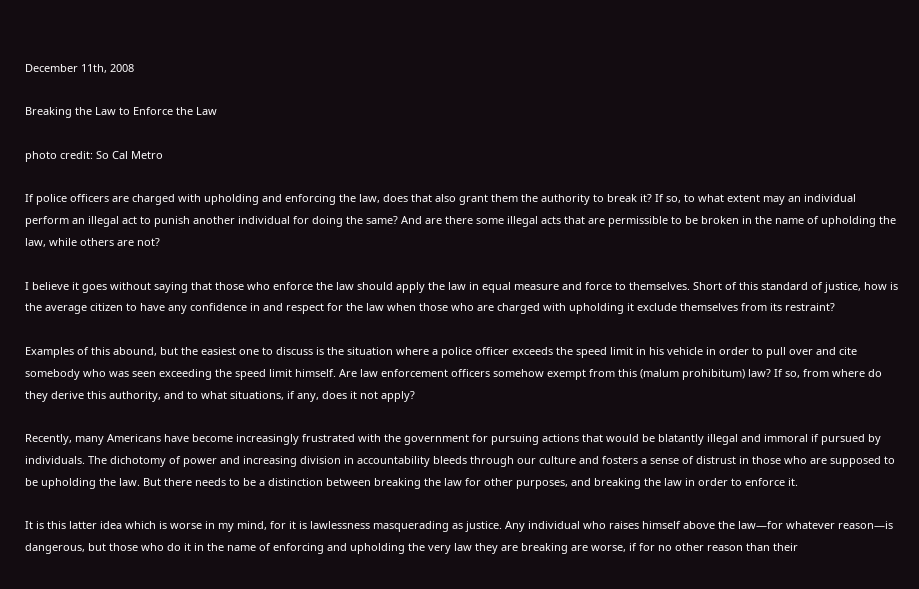December 11th, 2008

Breaking the Law to Enforce the Law

photo credit: So Cal Metro

If police officers are charged with upholding and enforcing the law, does that also grant them the authority to break it? If so, to what extent may an individual perform an illegal act to punish another individual for doing the same? And are there some illegal acts that are permissible to be broken in the name of upholding the law, while others are not?

I believe it goes without saying that those who enforce the law should apply the law in equal measure and force to themselves. Short of this standard of justice, how is the average citizen to have any confidence in and respect for the law when those who are charged with upholding it exclude themselves from its restraint?

Examples of this abound, but the easiest one to discuss is the situation where a police officer exceeds the speed limit in his vehicle in order to pull over and cite somebody who was seen exceeding the speed limit himself. Are law enforcement officers somehow exempt from this (malum prohibitum) law? If so, from where do they derive this authority, and to what situations, if any, does it not apply?

Recently, many Americans have become increasingly frustrated with the government for pursuing actions that would be blatantly illegal and immoral if pursued by individuals. The dichotomy of power and increasing division in accountability bleeds through our culture and fosters a sense of distrust in those who are supposed to be upholding the law. But there needs to be a distinction between breaking the law for other purposes, and breaking the law in order to enforce it.

It is this latter idea which is worse in my mind, for it is lawlessness masquerading as justice. Any individual who raises himself above the law—for whatever reason—is dangerous, but those who do it in the name of enforcing and upholding the very law they are breaking are worse, if for no other reason than their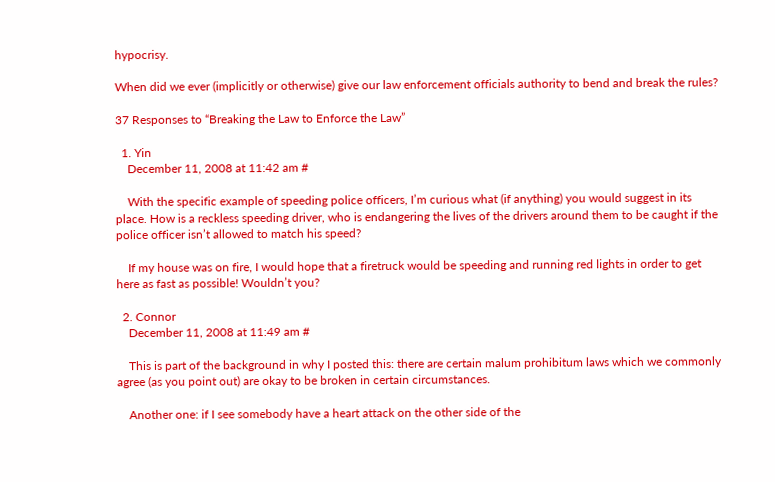hypocrisy.

When did we ever (implicitly or otherwise) give our law enforcement officials authority to bend and break the rules?

37 Responses to “Breaking the Law to Enforce the Law”

  1. Yin
    December 11, 2008 at 11:42 am #

    With the specific example of speeding police officers, I’m curious what (if anything) you would suggest in its place. How is a reckless speeding driver, who is endangering the lives of the drivers around them to be caught if the police officer isn’t allowed to match his speed?

    If my house was on fire, I would hope that a firetruck would be speeding and running red lights in order to get here as fast as possible! Wouldn’t you?

  2. Connor
    December 11, 2008 at 11:49 am #

    This is part of the background in why I posted this: there are certain malum prohibitum laws which we commonly agree (as you point out) are okay to be broken in certain circumstances.

    Another one: if I see somebody have a heart attack on the other side of the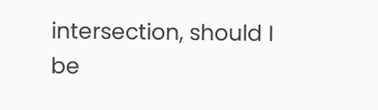intersection, should I be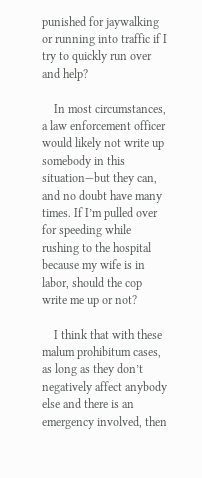punished for jaywalking or running into traffic if I try to quickly run over and help?

    In most circumstances, a law enforcement officer would likely not write up somebody in this situation—but they can, and no doubt have many times. If I’m pulled over for speeding while rushing to the hospital because my wife is in labor, should the cop write me up or not?

    I think that with these malum prohibitum cases, as long as they don’t negatively affect anybody else and there is an emergency involved, then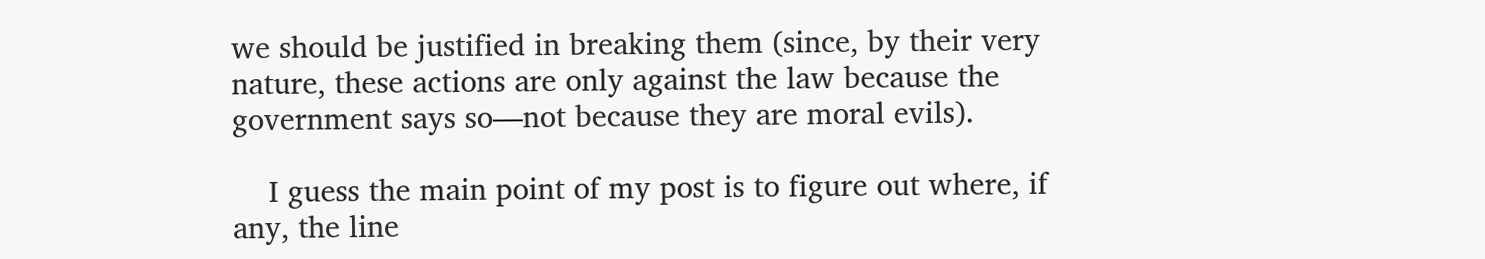we should be justified in breaking them (since, by their very nature, these actions are only against the law because the government says so—not because they are moral evils).

    I guess the main point of my post is to figure out where, if any, the line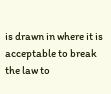is drawn in where it is acceptable to break the law to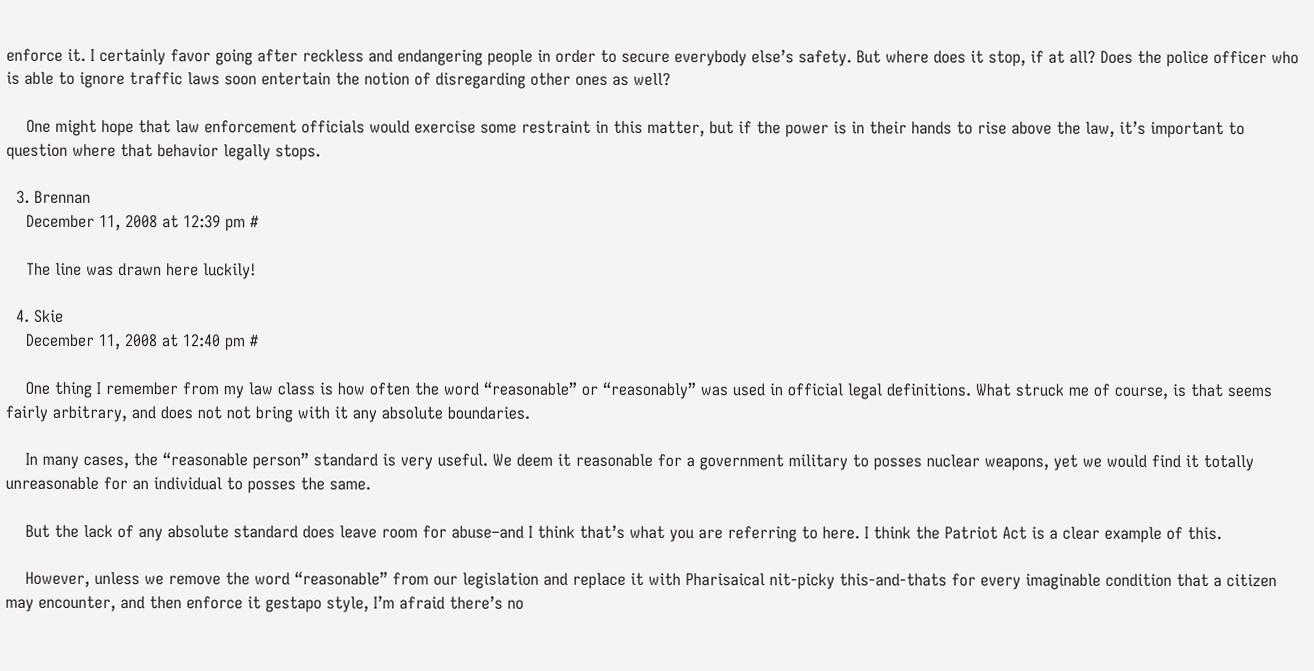enforce it. I certainly favor going after reckless and endangering people in order to secure everybody else’s safety. But where does it stop, if at all? Does the police officer who is able to ignore traffic laws soon entertain the notion of disregarding other ones as well?

    One might hope that law enforcement officials would exercise some restraint in this matter, but if the power is in their hands to rise above the law, it’s important to question where that behavior legally stops.

  3. Brennan
    December 11, 2008 at 12:39 pm #

    The line was drawn here luckily!

  4. Skie
    December 11, 2008 at 12:40 pm #

    One thing I remember from my law class is how often the word “reasonable” or “reasonably” was used in official legal definitions. What struck me of course, is that seems fairly arbitrary, and does not not bring with it any absolute boundaries.

    In many cases, the “reasonable person” standard is very useful. We deem it reasonable for a government military to posses nuclear weapons, yet we would find it totally unreasonable for an individual to posses the same.

    But the lack of any absolute standard does leave room for abuse–and I think that’s what you are referring to here. I think the Patriot Act is a clear example of this.

    However, unless we remove the word “reasonable” from our legislation and replace it with Pharisaical nit-picky this-and-thats for every imaginable condition that a citizen may encounter, and then enforce it gestapo style, I’m afraid there’s no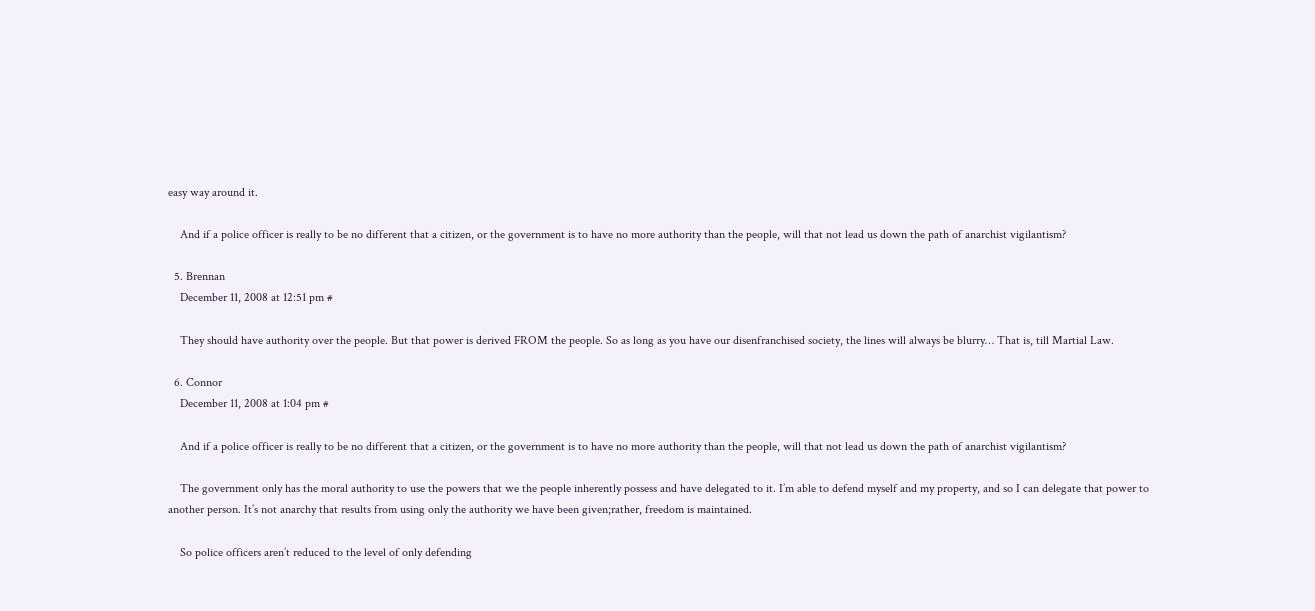easy way around it.

    And if a police officer is really to be no different that a citizen, or the government is to have no more authority than the people, will that not lead us down the path of anarchist vigilantism?

  5. Brennan
    December 11, 2008 at 12:51 pm #

    They should have authority over the people. But that power is derived FROM the people. So as long as you have our disenfranchised society, the lines will always be blurry… That is, till Martial Law.

  6. Connor
    December 11, 2008 at 1:04 pm #

    And if a police officer is really to be no different that a citizen, or the government is to have no more authority than the people, will that not lead us down the path of anarchist vigilantism?

    The government only has the moral authority to use the powers that we the people inherently possess and have delegated to it. I’m able to defend myself and my property, and so I can delegate that power to another person. It’s not anarchy that results from using only the authority we have been given;rather, freedom is maintained.

    So police officers aren’t reduced to the level of only defending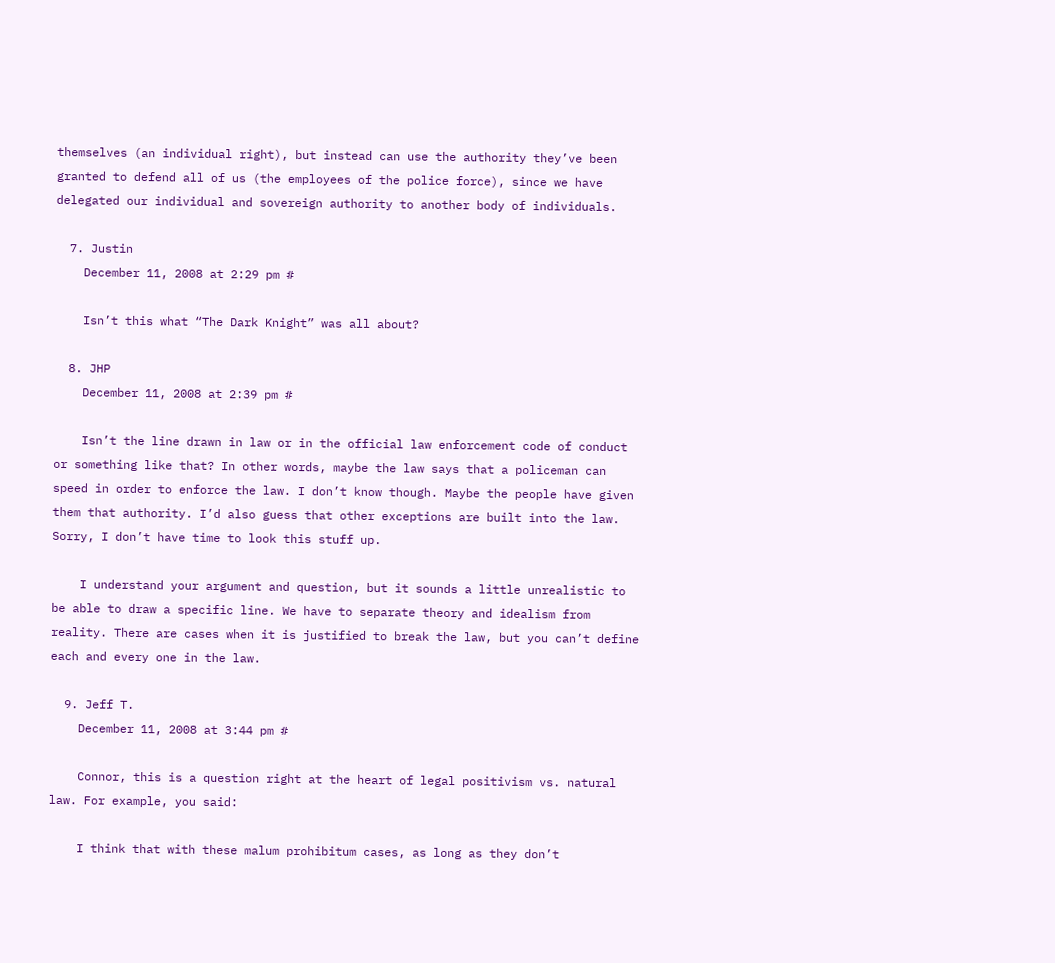themselves (an individual right), but instead can use the authority they’ve been granted to defend all of us (the employees of the police force), since we have delegated our individual and sovereign authority to another body of individuals.

  7. Justin
    December 11, 2008 at 2:29 pm #

    Isn’t this what “The Dark Knight” was all about?

  8. JHP
    December 11, 2008 at 2:39 pm #

    Isn’t the line drawn in law or in the official law enforcement code of conduct or something like that? In other words, maybe the law says that a policeman can speed in order to enforce the law. I don’t know though. Maybe the people have given them that authority. I’d also guess that other exceptions are built into the law. Sorry, I don’t have time to look this stuff up.

    I understand your argument and question, but it sounds a little unrealistic to be able to draw a specific line. We have to separate theory and idealism from reality. There are cases when it is justified to break the law, but you can’t define each and every one in the law.

  9. Jeff T.
    December 11, 2008 at 3:44 pm #

    Connor, this is a question right at the heart of legal positivism vs. natural law. For example, you said:

    I think that with these malum prohibitum cases, as long as they don’t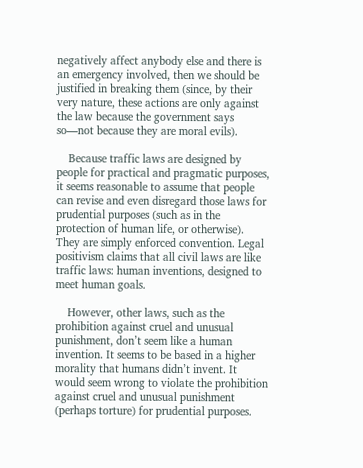negatively affect anybody else and there is an emergency involved, then we should be justified in breaking them (since, by their very nature, these actions are only against the law because the government says so—not because they are moral evils).

    Because traffic laws are designed by people for practical and pragmatic purposes, it seems reasonable to assume that people can revise and even disregard those laws for prudential purposes (such as in the protection of human life, or otherwise). They are simply enforced convention. Legal positivism claims that all civil laws are like traffic laws: human inventions, designed to meet human goals.

    However, other laws, such as the prohibition against cruel and unusual punishment, don’t seem like a human invention. It seems to be based in a higher morality that humans didn’t invent. It would seem wrong to violate the prohibition against cruel and unusual punishment (perhaps torture) for prudential purposes.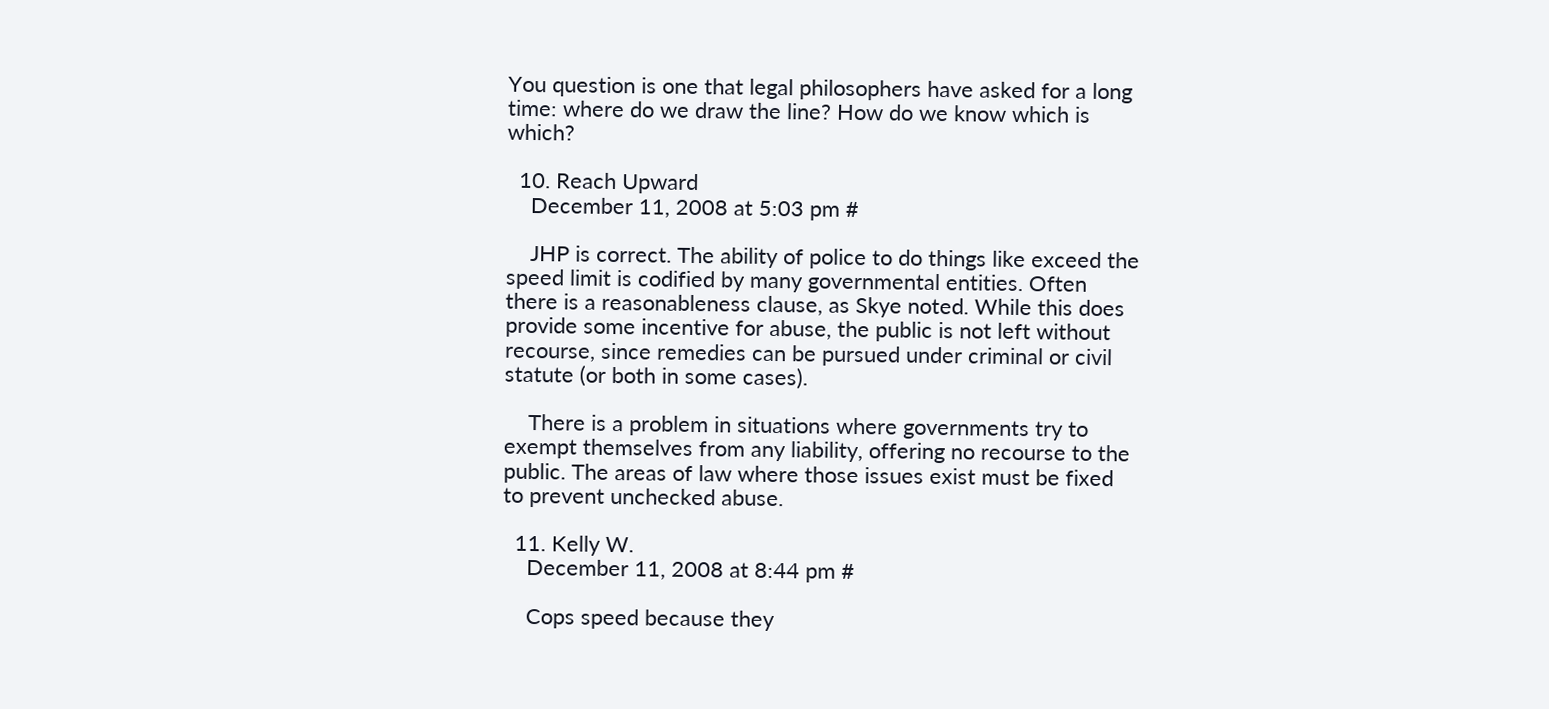You question is one that legal philosophers have asked for a long time: where do we draw the line? How do we know which is which?

  10. Reach Upward
    December 11, 2008 at 5:03 pm #

    JHP is correct. The ability of police to do things like exceed the speed limit is codified by many governmental entities. Often there is a reasonableness clause, as Skye noted. While this does provide some incentive for abuse, the public is not left without recourse, since remedies can be pursued under criminal or civil statute (or both in some cases).

    There is a problem in situations where governments try to exempt themselves from any liability, offering no recourse to the public. The areas of law where those issues exist must be fixed to prevent unchecked abuse.

  11. Kelly W.
    December 11, 2008 at 8:44 pm #

    Cops speed because they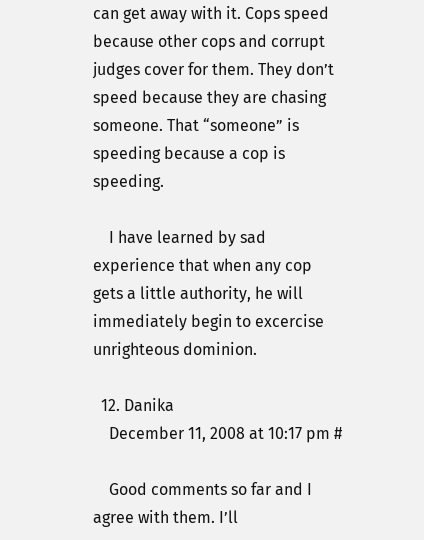can get away with it. Cops speed because other cops and corrupt judges cover for them. They don’t speed because they are chasing someone. That “someone” is speeding because a cop is speeding.

    I have learned by sad experience that when any cop gets a little authority, he will immediately begin to excercise unrighteous dominion.

  12. Danika
    December 11, 2008 at 10:17 pm #

    Good comments so far and I agree with them. I’ll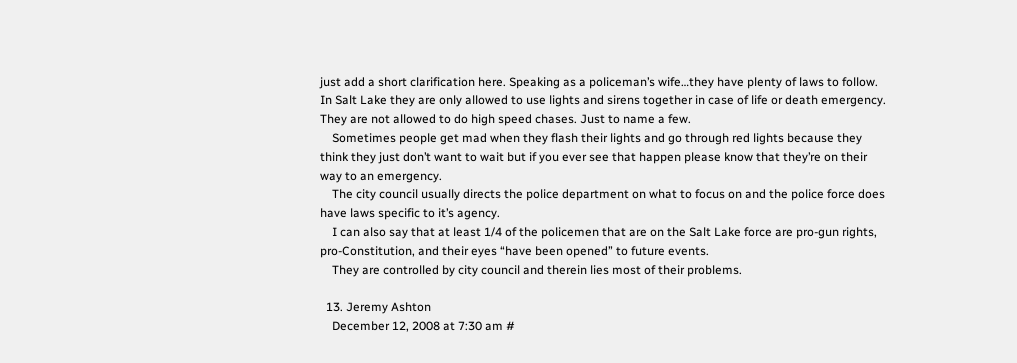just add a short clarification here. Speaking as a policeman’s wife…they have plenty of laws to follow. In Salt Lake they are only allowed to use lights and sirens together in case of life or death emergency. They are not allowed to do high speed chases. Just to name a few.
    Sometimes people get mad when they flash their lights and go through red lights because they think they just don’t want to wait but if you ever see that happen please know that they’re on their way to an emergency.
    The city council usually directs the police department on what to focus on and the police force does have laws specific to it’s agency.
    I can also say that at least 1/4 of the policemen that are on the Salt Lake force are pro-gun rights, pro-Constitution, and their eyes “have been opened” to future events.
    They are controlled by city council and therein lies most of their problems.

  13. Jeremy Ashton
    December 12, 2008 at 7:30 am #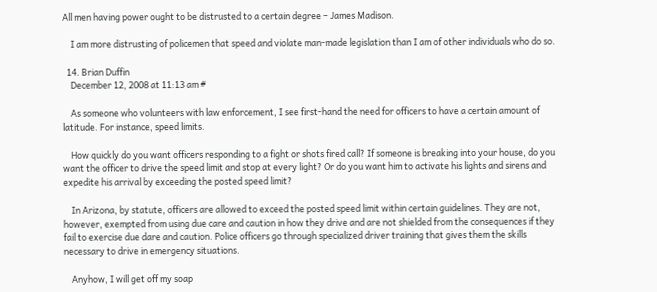All men having power ought to be distrusted to a certain degree – James Madison.

    I am more distrusting of policemen that speed and violate man-made legislation than I am of other individuals who do so.

  14. Brian Duffin
    December 12, 2008 at 11:13 am #

    As someone who volunteers with law enforcement, I see first-hand the need for officers to have a certain amount of latitude. For instance, speed limits.

    How quickly do you want officers responding to a fight or shots fired call? If someone is breaking into your house, do you want the officer to drive the speed limit and stop at every light? Or do you want him to activate his lights and sirens and expedite his arrival by exceeding the posted speed limit?

    In Arizona, by statute, officers are allowed to exceed the posted speed limit within certain guidelines. They are not, however, exempted from using due care and caution in how they drive and are not shielded from the consequences if they fail to exercise due dare and caution. Police officers go through specialized driver training that gives them the skills necessary to drive in emergency situations.

    Anyhow, I will get off my soap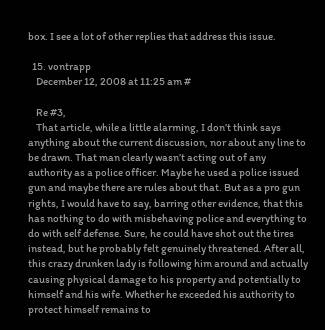box. I see a lot of other replies that address this issue.

  15. vontrapp
    December 12, 2008 at 11:25 am #

    Re #3,
    That article, while a little alarming, I don’t think says anything about the current discussion, nor about any line to be drawn. That man clearly wasn’t acting out of any authority as a police officer. Maybe he used a police issued gun and maybe there are rules about that. But as a pro gun rights, I would have to say, barring other evidence, that this has nothing to do with misbehaving police and everything to do with self defense. Sure, he could have shot out the tires instead, but he probably felt genuinely threatened. After all, this crazy drunken lady is following him around and actually causing physical damage to his property and potentially to himself and his wife. Whether he exceeded his authority to protect himself remains to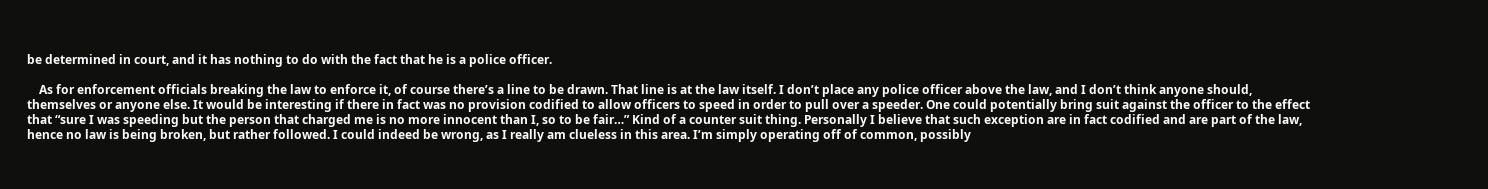be determined in court, and it has nothing to do with the fact that he is a police officer.

    As for enforcement officials breaking the law to enforce it, of course there’s a line to be drawn. That line is at the law itself. I don’t place any police officer above the law, and I don’t think anyone should, themselves or anyone else. It would be interesting if there in fact was no provision codified to allow officers to speed in order to pull over a speeder. One could potentially bring suit against the officer to the effect that “sure I was speeding but the person that charged me is no more innocent than I, so to be fair…” Kind of a counter suit thing. Personally I believe that such exception are in fact codified and are part of the law, hence no law is being broken, but rather followed. I could indeed be wrong, as I really am clueless in this area. I’m simply operating off of common, possibly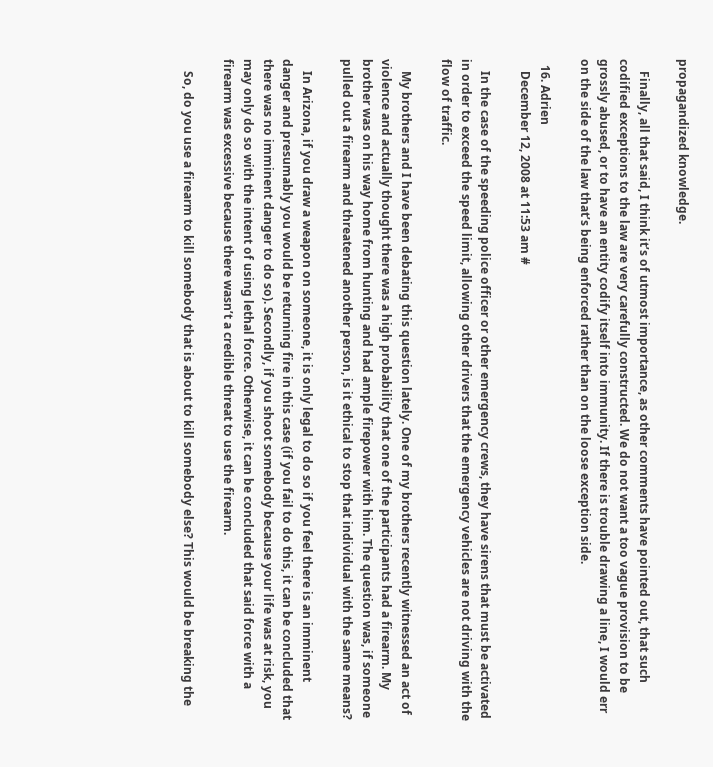propagandized knowledge.

    Finally, all that said, I think it’s of utmost importance, as other comments have pointed out, that such codified exceptions to the law are very carefully constructed. We do not want a too vague provision to be grossly abused, or to have an entity codify itself into immunity. If there is trouble drawing a line, I would err on the side of the law that’s being enforced rather than on the loose exception side.

  16. Adrien
    December 12, 2008 at 11:53 am #

    In the case of the speeding police officer or other emergency crews, they have sirens that must be activated in order to exceed the speed limit, allowing other drivers that the emergency vehicles are not driving with the flow of traffic.

    My brothers and I have been debating this question lately. One of my brothers recently witnessed an act of violence and actually thought there was a high probability that one of the participants had a firearm. My brother was on his way home from hunting and had ample firepower with him. The question was, if someone pulled out a firearm and threatened another person, is it ethical to stop that individual with the same means?

    In Arizona, if you draw a weapon on someone, it is only legal to do so if you feel there is an imminent danger and presumably you would be returning fire in this case (if you fail to do this, it can be concluded that there was no imminent danger to do so). Secondly, if you shoot somebody because your life was at risk, you may only do so with the intent of using lethal force. Otherwise, it can be concluded that said force with a firearm was excessive because there wasn’t a credible threat to use the firearm.

    So, do you use a firearm to kill somebody that is about to kill somebody else? This would be breaking the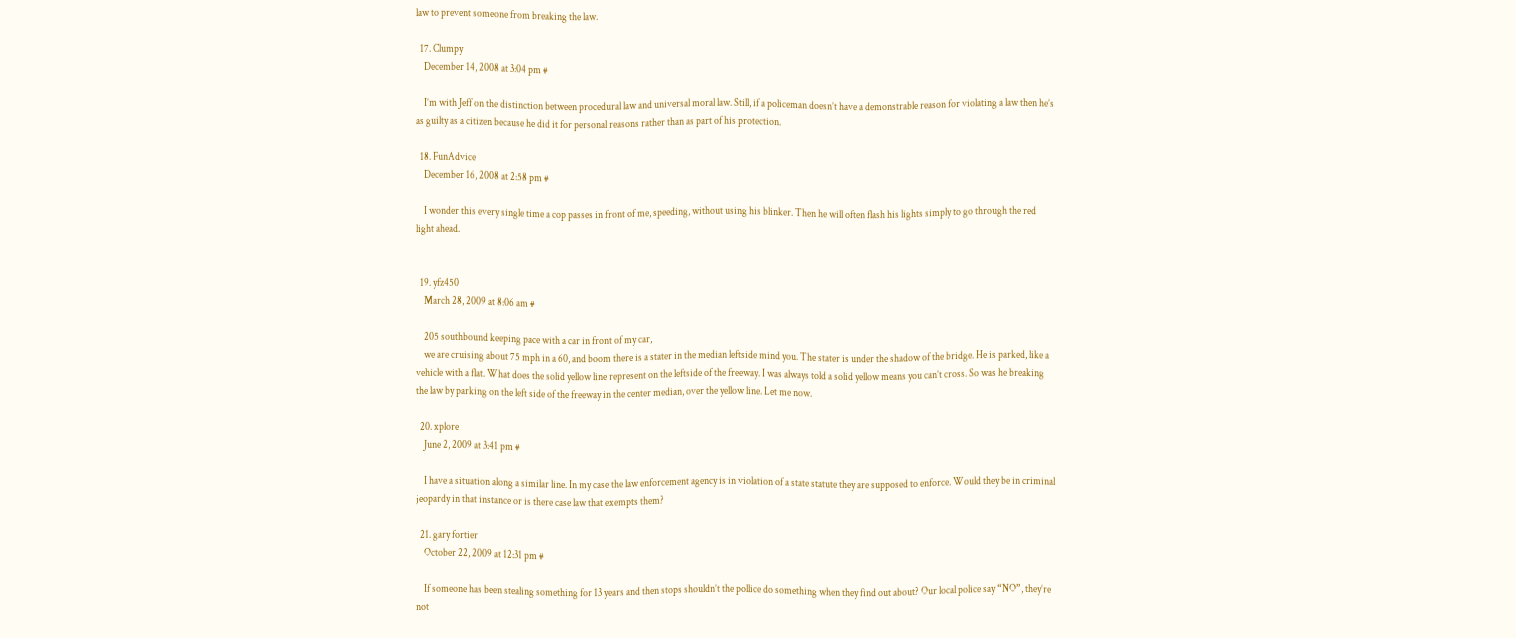law to prevent someone from breaking the law.

  17. Clumpy
    December 14, 2008 at 3:04 pm #

    I’m with Jeff on the distinction between procedural law and universal moral law. Still, if a policeman doesn’t have a demonstrable reason for violating a law then he’s as guilty as a citizen because he did it for personal reasons rather than as part of his protection.

  18. FunAdvice
    December 16, 2008 at 2:58 pm #

    I wonder this every single time a cop passes in front of me, speeding, without using his blinker. Then he will often flash his lights simply to go through the red light ahead.


  19. yfz450
    March 28, 2009 at 8:06 am #

    205 southbound keeping pace with a car in front of my car,
    we are cruising about 75 mph in a 60, and boom there is a stater in the median leftside mind you. The stater is under the shadow of the bridge. He is parked, like a vehicle with a flat. What does the solid yellow line represent on the leftside of the freeway. I was always told a solid yellow means you can’t cross. So was he breaking the law by parking on the left side of the freeway in the center median, over the yellow line. Let me now.

  20. xplore
    June 2, 2009 at 3:41 pm #

    I have a situation along a similar line. In my case the law enforcement agency is in violation of a state statute they are supposed to enforce. Would they be in criminal jeopardy in that instance or is there case law that exempts them?

  21. gary fortier
    October 22, 2009 at 12:31 pm #

    If someone has been stealing something for 13 years and then stops shouldn’t the pollice do something when they find out about? Our local police say “NO”, they’re not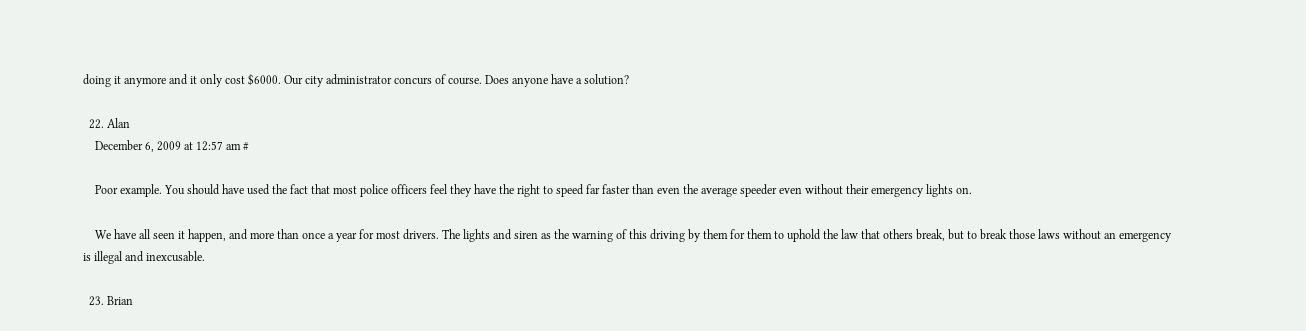doing it anymore and it only cost $6000. Our city administrator concurs of course. Does anyone have a solution?

  22. Alan
    December 6, 2009 at 12:57 am #

    Poor example. You should have used the fact that most police officers feel they have the right to speed far faster than even the average speeder even without their emergency lights on.

    We have all seen it happen, and more than once a year for most drivers. The lights and siren as the warning of this driving by them for them to uphold the law that others break, but to break those laws without an emergency is illegal and inexcusable.

  23. Brian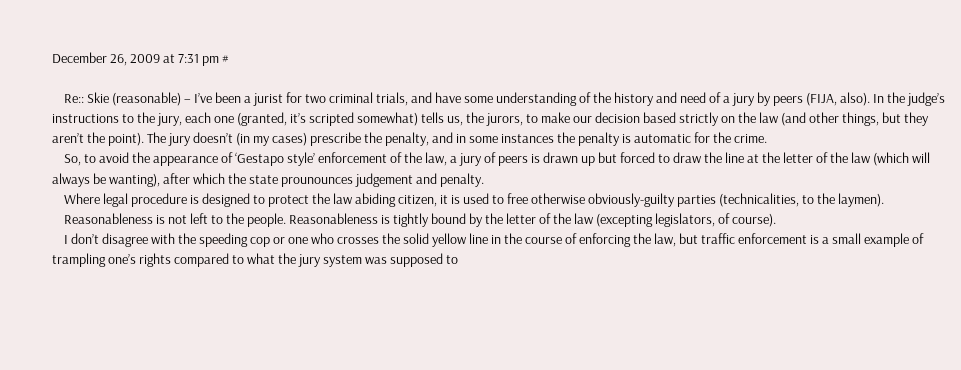December 26, 2009 at 7:31 pm #

    Re:: Skie (reasonable) – I’ve been a jurist for two criminal trials, and have some understanding of the history and need of a jury by peers (FIJA, also). In the judge’s instructions to the jury, each one (granted, it’s scripted somewhat) tells us, the jurors, to make our decision based strictly on the law (and other things, but they aren’t the point). The jury doesn’t (in my cases) prescribe the penalty, and in some instances the penalty is automatic for the crime.
    So, to avoid the appearance of ‘Gestapo style’ enforcement of the law, a jury of peers is drawn up but forced to draw the line at the letter of the law (which will always be wanting), after which the state prounounces judgement and penalty.
    Where legal procedure is designed to protect the law abiding citizen, it is used to free otherwise obviously-guilty parties (technicalities, to the laymen).
    Reasonableness is not left to the people. Reasonableness is tightly bound by the letter of the law (excepting legislators, of course).
    I don’t disagree with the speeding cop or one who crosses the solid yellow line in the course of enforcing the law, but traffic enforcement is a small example of trampling one’s rights compared to what the jury system was supposed to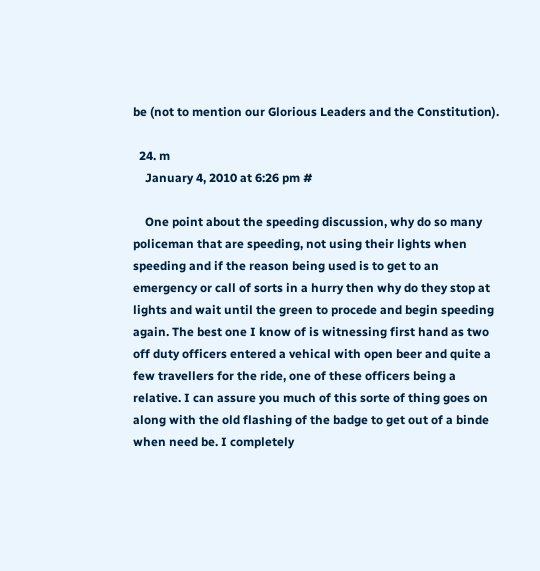be (not to mention our Glorious Leaders and the Constitution).

  24. m
    January 4, 2010 at 6:26 pm #

    One point about the speeding discussion, why do so many policeman that are speeding, not using their lights when speeding and if the reason being used is to get to an emergency or call of sorts in a hurry then why do they stop at lights and wait until the green to procede and begin speeding again. The best one I know of is witnessing first hand as two off duty officers entered a vehical with open beer and quite a few travellers for the ride, one of these officers being a relative. I can assure you much of this sorte of thing goes on along with the old flashing of the badge to get out of a binde when need be. I completely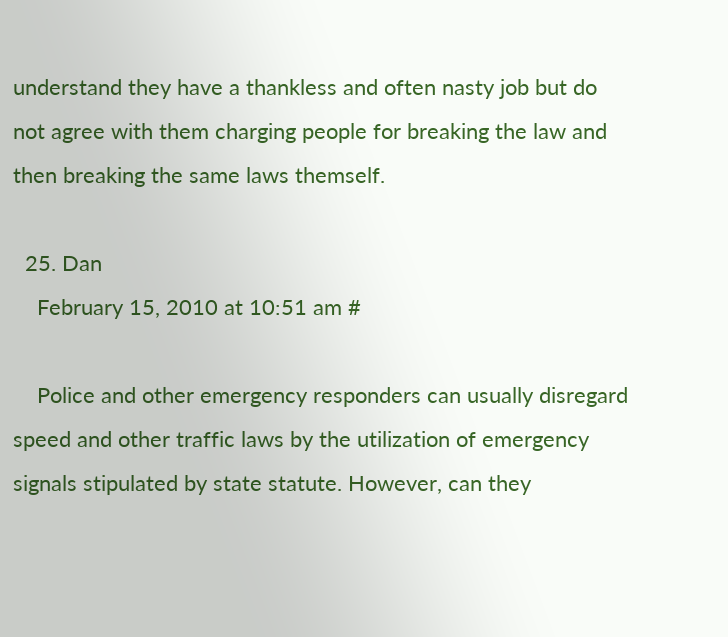understand they have a thankless and often nasty job but do not agree with them charging people for breaking the law and then breaking the same laws themself.

  25. Dan
    February 15, 2010 at 10:51 am #

    Police and other emergency responders can usually disregard speed and other traffic laws by the utilization of emergency signals stipulated by state statute. However, can they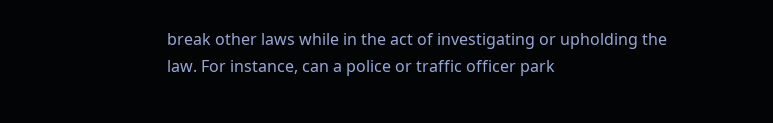break other laws while in the act of investigating or upholding the law. For instance, can a police or traffic officer park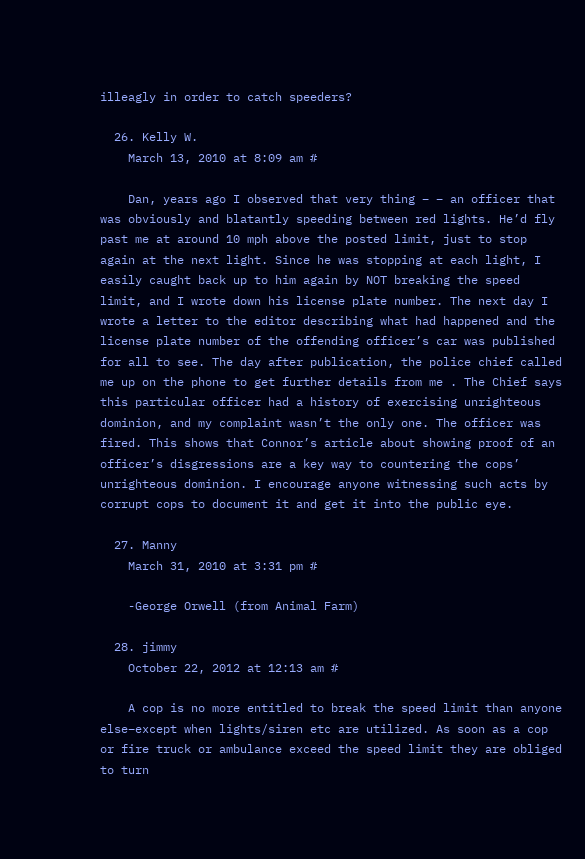illeagly in order to catch speeders?

  26. Kelly W.
    March 13, 2010 at 8:09 am #

    Dan, years ago I observed that very thing – – an officer that was obviously and blatantly speeding between red lights. He’d fly past me at around 10 mph above the posted limit, just to stop again at the next light. Since he was stopping at each light, I easily caught back up to him again by NOT breaking the speed limit, and I wrote down his license plate number. The next day I wrote a letter to the editor describing what had happened and the license plate number of the offending officer’s car was published for all to see. The day after publication, the police chief called me up on the phone to get further details from me . The Chief says this particular officer had a history of exercising unrighteous dominion, and my complaint wasn’t the only one. The officer was fired. This shows that Connor’s article about showing proof of an officer’s disgressions are a key way to countering the cops’ unrighteous dominion. I encourage anyone witnessing such acts by corrupt cops to document it and get it into the public eye.

  27. Manny
    March 31, 2010 at 3:31 pm #

    -George Orwell (from Animal Farm)

  28. jimmy
    October 22, 2012 at 12:13 am #

    A cop is no more entitled to break the speed limit than anyone else–except when lights/siren etc are utilized. As soon as a cop or fire truck or ambulance exceed the speed limit they are obliged to turn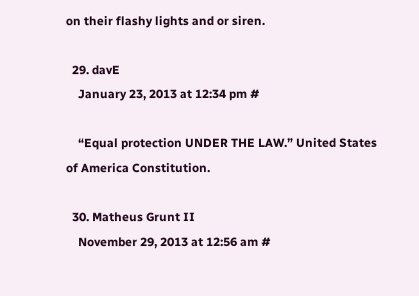on their flashy lights and or siren.

  29. davE
    January 23, 2013 at 12:34 pm #

    “Equal protection UNDER THE LAW.” United States of America Constitution.

  30. Matheus Grunt II
    November 29, 2013 at 12:56 am #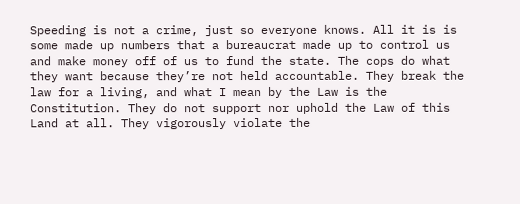Speeding is not a crime, just so everyone knows. All it is is some made up numbers that a bureaucrat made up to control us and make money off of us to fund the state. The cops do what they want because they’re not held accountable. They break the law for a living, and what I mean by the Law is the Constitution. They do not support nor uphold the Law of this Land at all. They vigorously violate the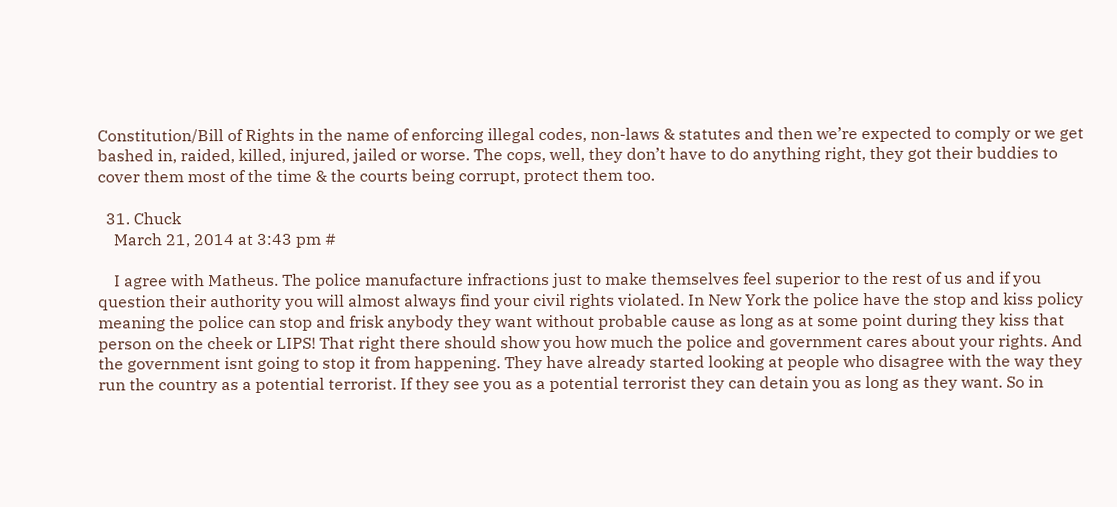Constitution/Bill of Rights in the name of enforcing illegal codes, non-laws & statutes and then we’re expected to comply or we get bashed in, raided, killed, injured, jailed or worse. The cops, well, they don’t have to do anything right, they got their buddies to cover them most of the time & the courts being corrupt, protect them too.

  31. Chuck
    March 21, 2014 at 3:43 pm #

    I agree with Matheus. The police manufacture infractions just to make themselves feel superior to the rest of us and if you question their authority you will almost always find your civil rights violated. In New York the police have the stop and kiss policy meaning the police can stop and frisk anybody they want without probable cause as long as at some point during they kiss that person on the cheek or LIPS! That right there should show you how much the police and government cares about your rights. And the government isnt going to stop it from happening. They have already started looking at people who disagree with the way they run the country as a potential terrorist. If they see you as a potential terrorist they can detain you as long as they want. So in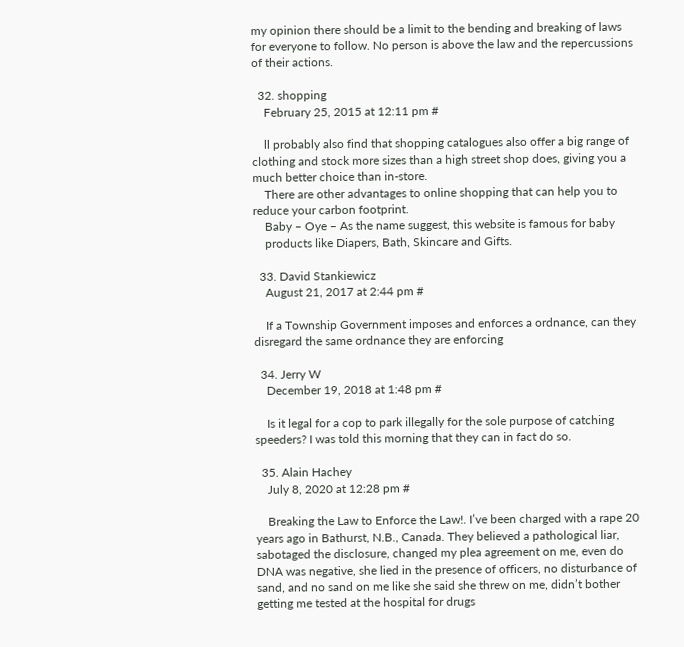my opinion there should be a limit to the bending and breaking of laws for everyone to follow. No person is above the law and the repercussions of their actions.

  32. shopping
    February 25, 2015 at 12:11 pm #

    ll probably also find that shopping catalogues also offer a big range of clothing and stock more sizes than a high street shop does, giving you a much better choice than in-store.
    There are other advantages to online shopping that can help you to reduce your carbon footprint.
    Baby – Oye – As the name suggest, this website is famous for baby
    products like Diapers, Bath, Skincare and Gifts.

  33. David Stankiewicz
    August 21, 2017 at 2:44 pm #

    If a Township Government imposes and enforces a ordnance, can they disregard the same ordnance they are enforcing

  34. Jerry W
    December 19, 2018 at 1:48 pm #

    Is it legal for a cop to park illegally for the sole purpose of catching speeders? I was told this morning that they can in fact do so.

  35. Alain Hachey
    July 8, 2020 at 12:28 pm #

    Breaking the Law to Enforce the Law!. I’ve been charged with a rape 20 years ago in Bathurst, N.B., Canada. They believed a pathological liar, sabotaged the disclosure, changed my plea agreement on me, even do DNA was negative, she lied in the presence of officers, no disturbance of sand, and no sand on me like she said she threw on me, didn’t bother getting me tested at the hospital for drugs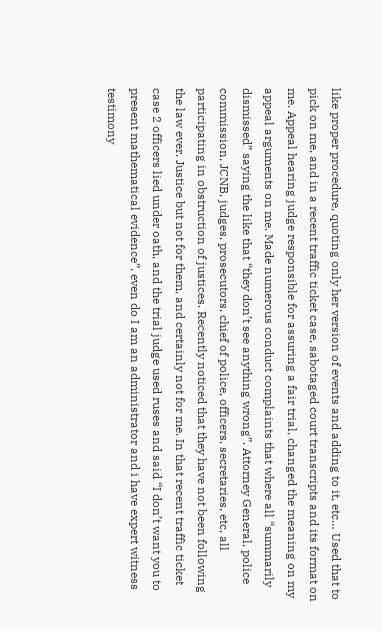like proper procedure, quoting only her version of events and adding to it, etc… Used that to pick on me, and in a recent traffic ticket case, sabotaged court transcripts and its format on me. Appeal hearing judge responsible for assuring a fair trial, changed the meaning on my appeal arguments on me. Made numerous conduct complaints that where all “summarily dismissed” saying the like that “they don’t see anything wrong”. Attorney General, police commission, JCNB, judges, prosecutors, chief of police, officers, secretaries, etc, all participating in obstruction of justices. Recently noticed that they have not been following the law ever. Justice but not for them, and certainly not for me. In that recent traffic ticket case 2 officers lied under oath, and the trial judge used ruses and said “I don’t want you to present mathematical evidence”, even do I am an administrator and i have expert witness testimony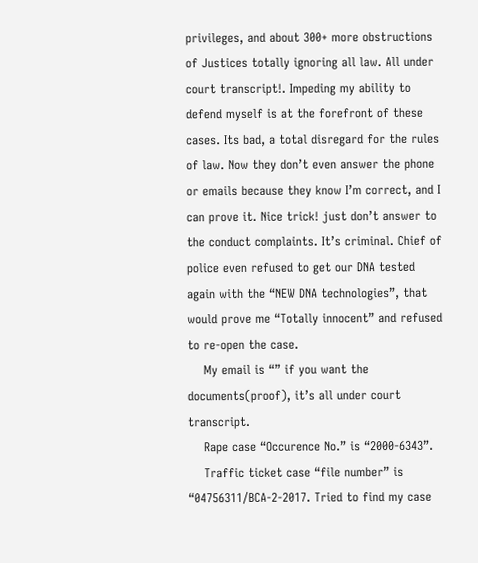privileges, and about 300+ more obstructions of Justices totally ignoring all law. All under court transcript!. Impeding my ability to defend myself is at the forefront of these cases. Its bad, a total disregard for the rules of law. Now they don’t even answer the phone or emails because they know I’m correct, and I can prove it. Nice trick! just don’t answer to the conduct complaints. It’s criminal. Chief of police even refused to get our DNA tested again with the “NEW DNA technologies”, that would prove me “Totally innocent” and refused to re-open the case.
    My email is “” if you want the documents(proof), it’s all under court transcript.
    Rape case “Occurence No.” is “2000-6343”.
    Traffic ticket case “file number” is “04756311/BCA-2-2017. Tried to find my case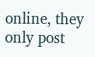online, they only post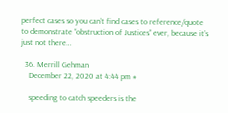perfect cases so you can’t find cases to reference/quote to demonstrate “obstruction of Justices” ever, because it’s just not there…

  36. Merrill Gehman
    December 22, 2020 at 4:44 pm #

    speeding to catch speeders is the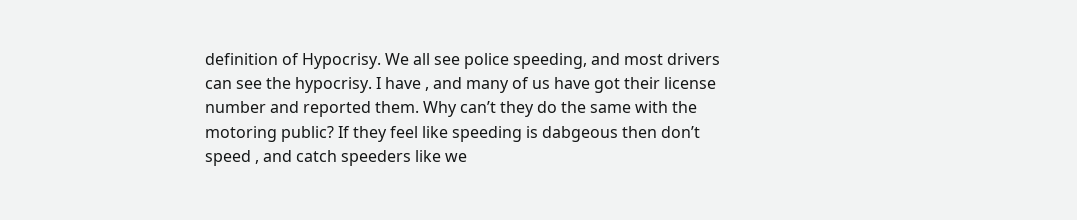definition of Hypocrisy. We all see police speeding, and most drivers can see the hypocrisy. I have , and many of us have got their license number and reported them. Why can’t they do the same with the motoring public? If they feel like speeding is dabgeous then don’t speed , and catch speeders like we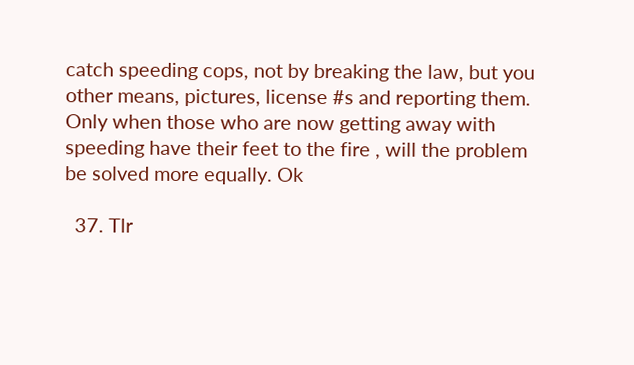catch speeding cops, not by breaking the law, but you other means, pictures, license #s and reporting them. Only when those who are now getting away with speeding have their feet to the fire , will the problem be solved more equally. Ok

  37. Tlr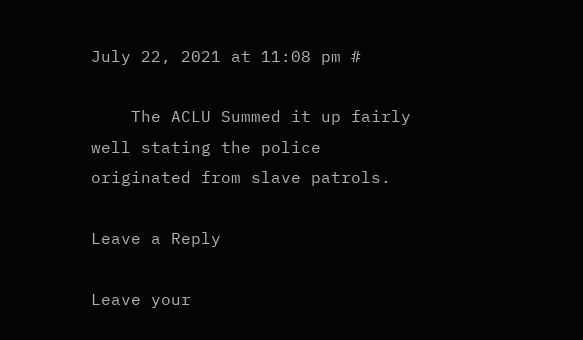July 22, 2021 at 11:08 pm #

    The ACLU Summed it up fairly well stating the police originated from slave patrols.

Leave a Reply

Leave your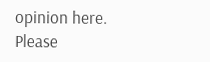opinion here. Please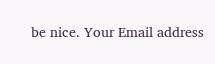be nice. Your Email address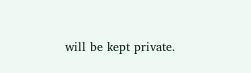will be kept private.